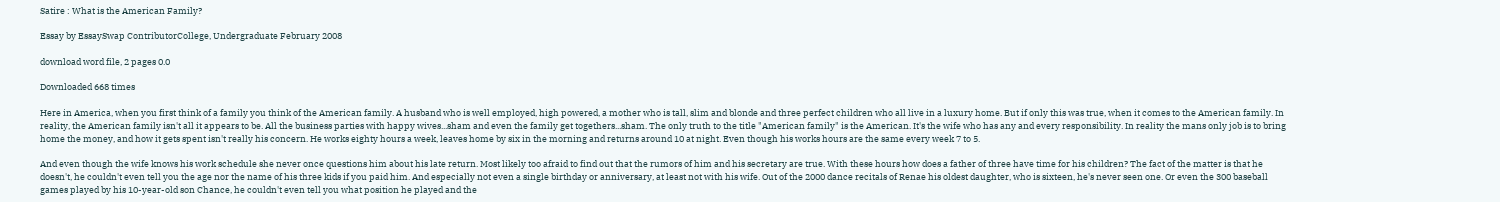Satire : What is the American Family?

Essay by EssaySwap ContributorCollege, Undergraduate February 2008

download word file, 2 pages 0.0

Downloaded 668 times

Here in America, when you first think of a family you think of the American family. A husband who is well employed, high powered, a mother who is tall, slim and blonde and three perfect children who all live in a luxury home. But if only this was true, when it comes to the American family. In reality, the American family isn't all it appears to be. All the business parties with happy wives...sham and even the family get togethers...sham. The only truth to the title "American family" is the American. It's the wife who has any and every responsibility. In reality the mans only job is to bring home the money, and how it gets spent isn't really his concern. He works eighty hours a week, leaves home by six in the morning and returns around 10 at night. Even though his works hours are the same every week 7 to 5.

And even though the wife knows his work schedule she never once questions him about his late return. Most likely too afraid to find out that the rumors of him and his secretary are true. With these hours how does a father of three have time for his children? The fact of the matter is that he doesn't, he couldn't even tell you the age nor the name of his three kids if you paid him. And especially not even a single birthday or anniversary, at least not with his wife. Out of the 2000 dance recitals of Renae his oldest daughter, who is sixteen, he's never seen one. Or even the 300 baseball games played by his 10-year-old son Chance, he couldn't even tell you what position he played and the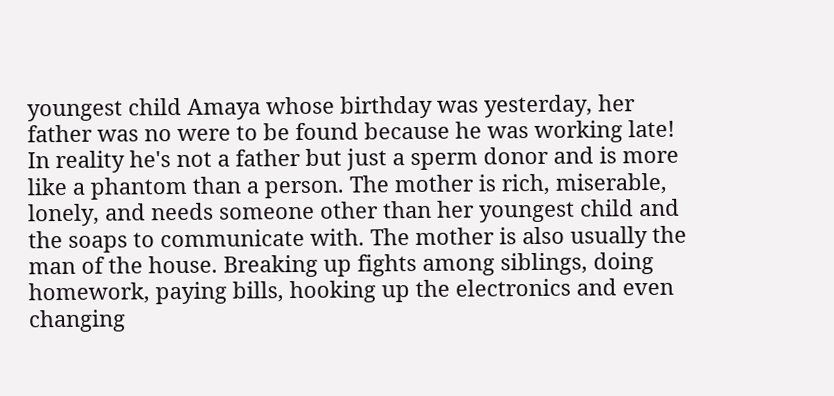youngest child Amaya whose birthday was yesterday, her father was no were to be found because he was working late! In reality he's not a father but just a sperm donor and is more like a phantom than a person. The mother is rich, miserable, lonely, and needs someone other than her youngest child and the soaps to communicate with. The mother is also usually the man of the house. Breaking up fights among siblings, doing homework, paying bills, hooking up the electronics and even changing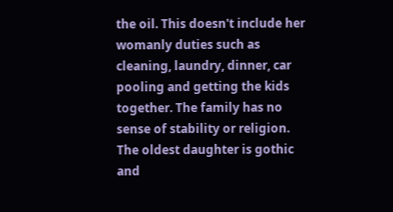the oil. This doesn't include her womanly duties such as cleaning, laundry, dinner, car pooling and getting the kids together. The family has no sense of stability or religion. The oldest daughter is gothic and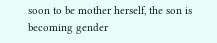soon to be mother herself, the son is becoming gender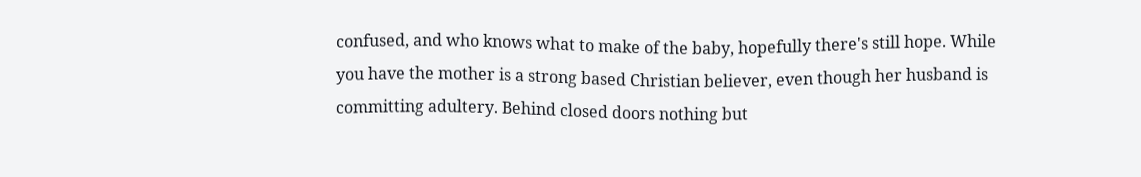confused, and who knows what to make of the baby, hopefully there's still hope. While you have the mother is a strong based Christian believer, even though her husband is committing adultery. Behind closed doors nothing but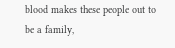blood makes these people out to be a family,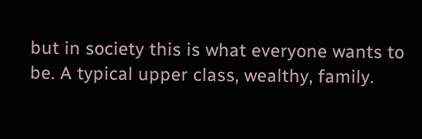but in society this is what everyone wants to be. A typical upper class, wealthy, family.